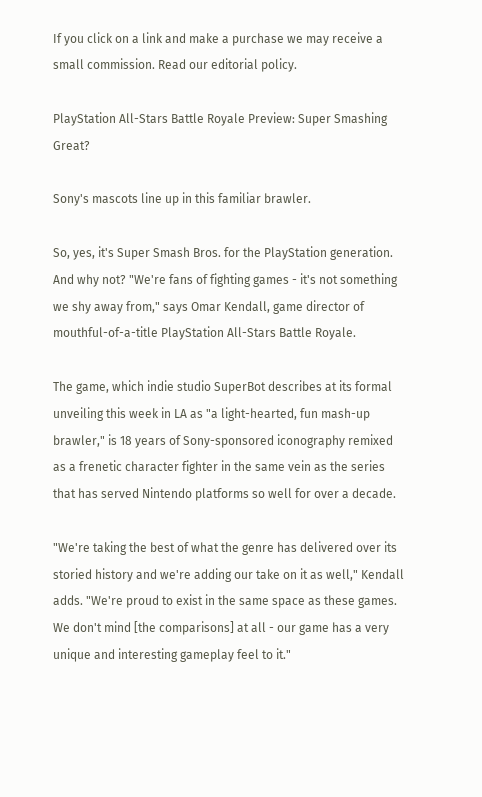If you click on a link and make a purchase we may receive a small commission. Read our editorial policy.

PlayStation All-Stars Battle Royale Preview: Super Smashing Great?

Sony's mascots line up in this familiar brawler.

So, yes, it's Super Smash Bros. for the PlayStation generation. And why not? "We're fans of fighting games - it's not something we shy away from," says Omar Kendall, game director of mouthful-of-a-title PlayStation All-Stars Battle Royale.

The game, which indie studio SuperBot describes at its formal unveiling this week in LA as "a light-hearted, fun mash-up brawler," is 18 years of Sony-sponsored iconography remixed as a frenetic character fighter in the same vein as the series that has served Nintendo platforms so well for over a decade.

"We're taking the best of what the genre has delivered over its storied history and we're adding our take on it as well," Kendall adds. "We're proud to exist in the same space as these games. We don't mind [the comparisons] at all - our game has a very unique and interesting gameplay feel to it."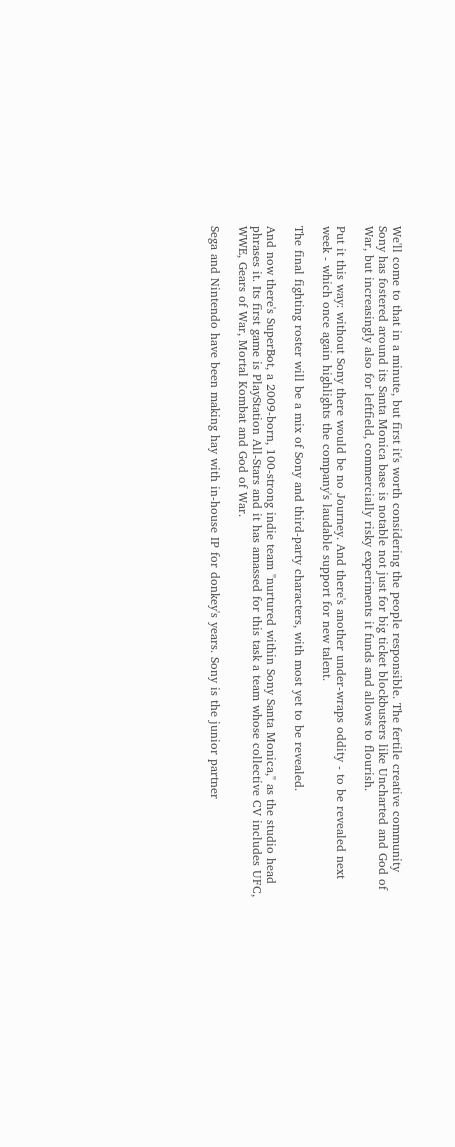We'll come to that in a minute, but first it's worth considering the people responsible. The fertile creative community Sony has fostered around its Santa Monica base is notable not just for big ticket blockbusters like Uncharted and God of War, but increasingly also for leftfield, commercially risky experiments it funds and allows to flourish.

Put it this way: without Sony there would be no Journey. And there's another under-wraps oddity - to be revealed next week - which once again highlights the company's laudable support for new talent.

The final fighting roster will be a mix of Sony and third-party characters, with most yet to be revealed.

And now there's SuperBot, a 2009-born, 100-strong indie team "nurtured within Sony Santa Monica," as the studio head phrases it. Its first game is PlayStation All-Stars and it has amassed for this task a team whose collective CV includes UFC, WWE, Gears of War, Mortal Kombat and God of War.

Sega and Nintendo have been making hay with in-house IP for donkey's years. Sony is the junior partner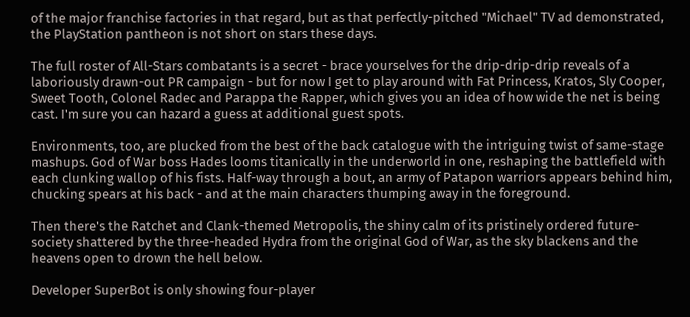of the major franchise factories in that regard, but as that perfectly-pitched "Michael" TV ad demonstrated, the PlayStation pantheon is not short on stars these days.

The full roster of All-Stars combatants is a secret - brace yourselves for the drip-drip-drip reveals of a laboriously drawn-out PR campaign - but for now I get to play around with Fat Princess, Kratos, Sly Cooper, Sweet Tooth, Colonel Radec and Parappa the Rapper, which gives you an idea of how wide the net is being cast. I'm sure you can hazard a guess at additional guest spots.

Environments, too, are plucked from the best of the back catalogue with the intriguing twist of same-stage mashups. God of War boss Hades looms titanically in the underworld in one, reshaping the battlefield with each clunking wallop of his fists. Half-way through a bout, an army of Patapon warriors appears behind him, chucking spears at his back - and at the main characters thumping away in the foreground.

Then there's the Ratchet and Clank-themed Metropolis, the shiny calm of its pristinely ordered future-society shattered by the three-headed Hydra from the original God of War, as the sky blackens and the heavens open to drown the hell below.

Developer SuperBot is only showing four-player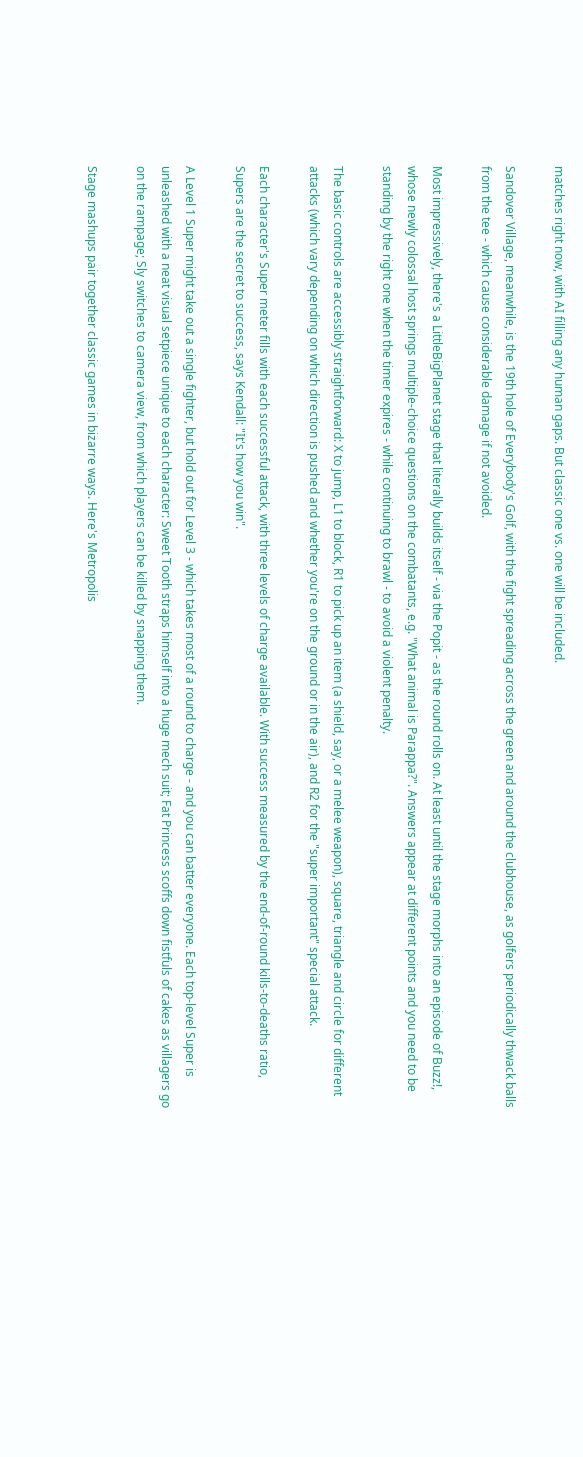matches right now, with AI filling any human gaps. But classic one vs. one will be included.

Sandover Village, meanwhile, is the 19th hole of Everybody's Golf, with the fight spreading across the green and around the clubhouse, as golfers periodically thwack balls from the tee - which cause considerable damage if not avoided.

Most impressively, there's a LittleBigPlanet stage that literally builds itself - via the Popit - as the round rolls on. At least until the stage morphs into an episode of Buzz!, whose newly colossal host springs multiple-choice questions on the combatants, e.g. "What animal is Parappa?". Answers appear at different points and you need to be standing by the right one when the timer expires - while continuing to brawl - to avoid a violent penalty.

The basic controls are accessibly straightforward: X to jump, L1 to block, R1 to pick up an item (a shield, say, or a melee weapon), square, triangle and circle for different attacks (which vary depending on which direction is pushed and whether you're on the ground or in the air), and R2 for the "super important" special attack.

Each character's Super meter fills with each successful attack, with three levels of charge available. With success measured by the end-of-round kills-to-deaths ratio, Supers are the secret to success, says Kendall: "It's how you win".

A Level 1 Super might take out a single fighter, but hold out for Level 3 - which takes most of a round to charge - and you can batter everyone. Each top-level Super is unleashed with a neat visual setpiece unique to each character: Sweet Tooth straps himself into a huge mech suit; Fat Princess scoffs down fistfuls of cakes as villagers go on the rampage; Sly switches to camera view, from which players can be killed by snapping them.

Stage mashups pair together classic games in bizarre ways. Here's Metropolis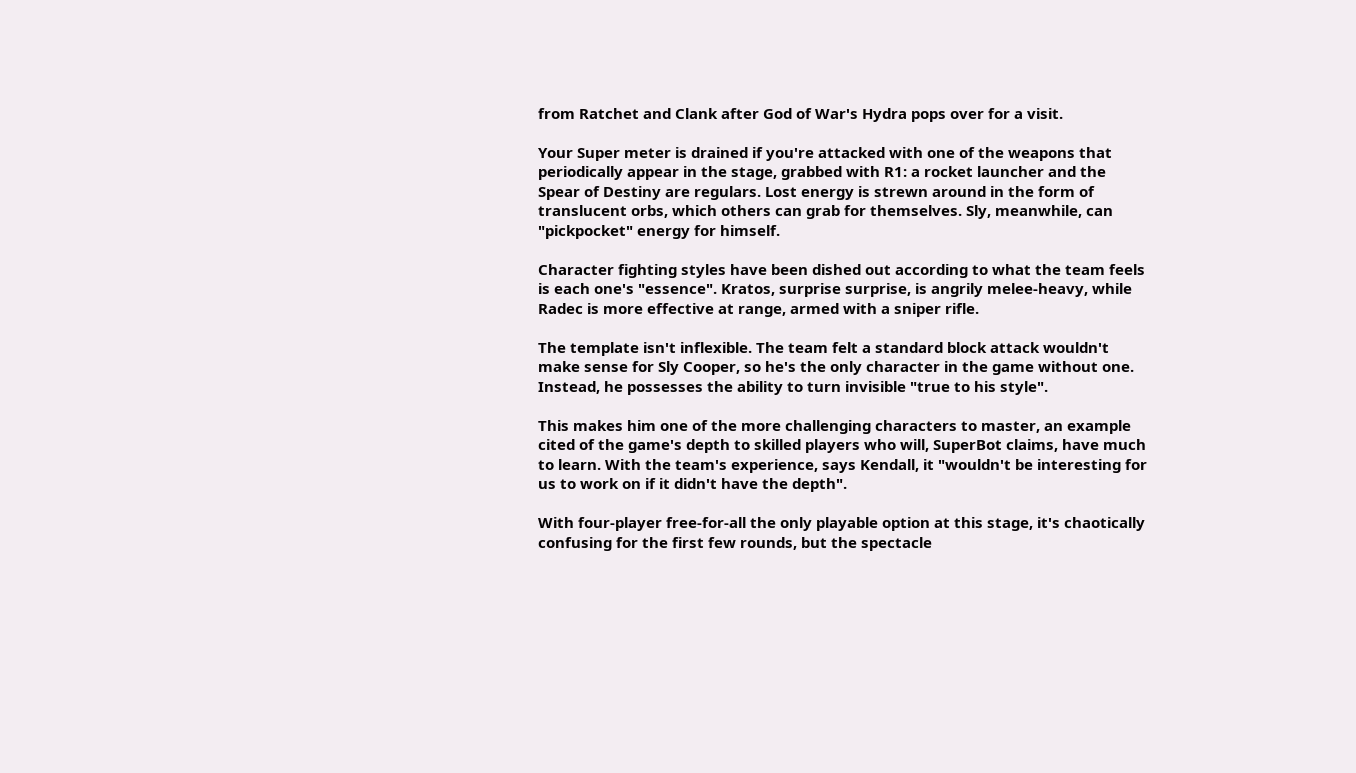from Ratchet and Clank after God of War's Hydra pops over for a visit.

Your Super meter is drained if you're attacked with one of the weapons that periodically appear in the stage, grabbed with R1: a rocket launcher and the Spear of Destiny are regulars. Lost energy is strewn around in the form of translucent orbs, which others can grab for themselves. Sly, meanwhile, can "pickpocket" energy for himself.

Character fighting styles have been dished out according to what the team feels is each one's "essence". Kratos, surprise surprise, is angrily melee-heavy, while Radec is more effective at range, armed with a sniper rifle.

The template isn't inflexible. The team felt a standard block attack wouldn't make sense for Sly Cooper, so he's the only character in the game without one. Instead, he possesses the ability to turn invisible "true to his style".

This makes him one of the more challenging characters to master, an example cited of the game's depth to skilled players who will, SuperBot claims, have much to learn. With the team's experience, says Kendall, it "wouldn't be interesting for us to work on if it didn't have the depth".

With four-player free-for-all the only playable option at this stage, it's chaotically confusing for the first few rounds, but the spectacle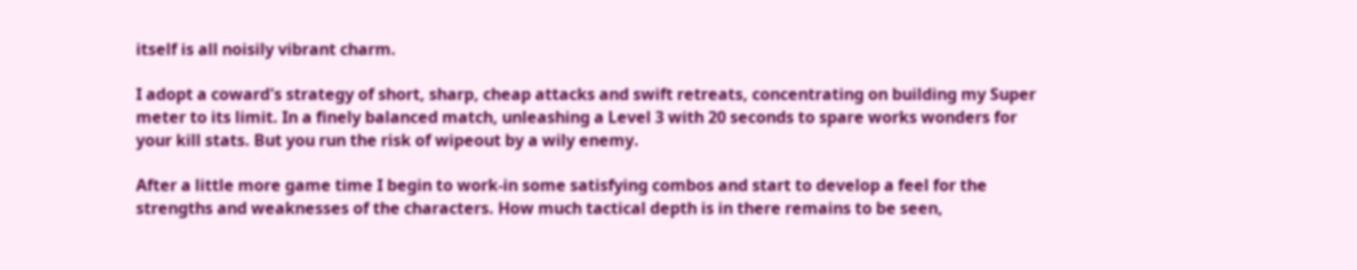itself is all noisily vibrant charm.

I adopt a coward's strategy of short, sharp, cheap attacks and swift retreats, concentrating on building my Super meter to its limit. In a finely balanced match, unleashing a Level 3 with 20 seconds to spare works wonders for your kill stats. But you run the risk of wipeout by a wily enemy.

After a little more game time I begin to work-in some satisfying combos and start to develop a feel for the strengths and weaknesses of the characters. How much tactical depth is in there remains to be seen,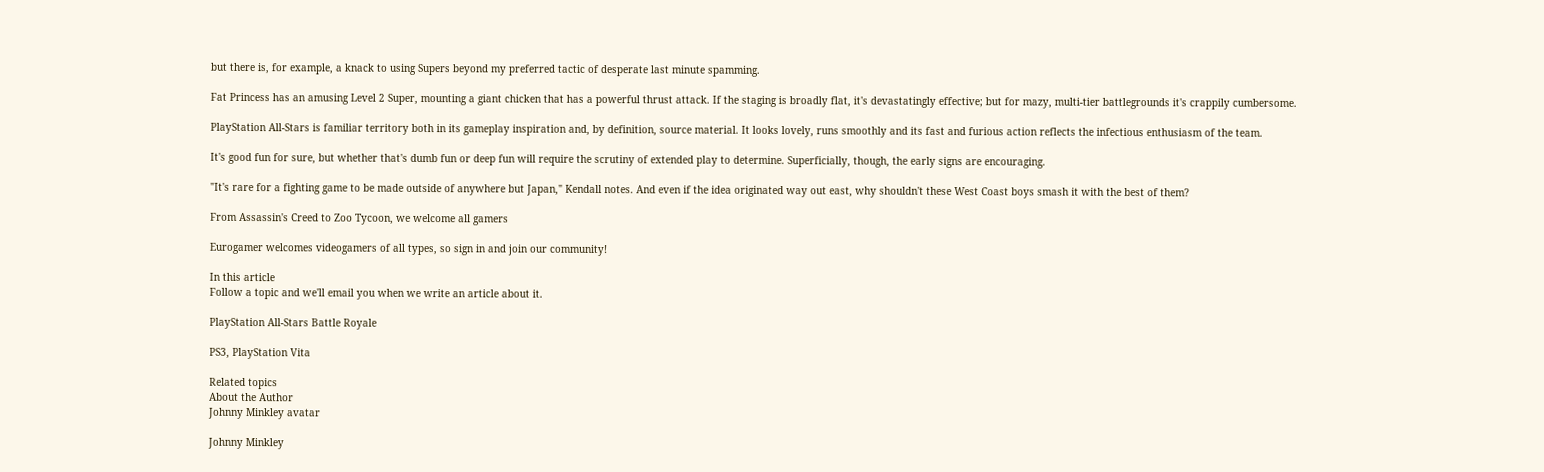but there is, for example, a knack to using Supers beyond my preferred tactic of desperate last minute spamming.

Fat Princess has an amusing Level 2 Super, mounting a giant chicken that has a powerful thrust attack. If the staging is broadly flat, it's devastatingly effective; but for mazy, multi-tier battlegrounds it's crappily cumbersome.

PlayStation All-Stars is familiar territory both in its gameplay inspiration and, by definition, source material. It looks lovely, runs smoothly and its fast and furious action reflects the infectious enthusiasm of the team.

It's good fun for sure, but whether that's dumb fun or deep fun will require the scrutiny of extended play to determine. Superficially, though, the early signs are encouraging.

"It's rare for a fighting game to be made outside of anywhere but Japan," Kendall notes. And even if the idea originated way out east, why shouldn't these West Coast boys smash it with the best of them?

From Assassin's Creed to Zoo Tycoon, we welcome all gamers

Eurogamer welcomes videogamers of all types, so sign in and join our community!

In this article
Follow a topic and we'll email you when we write an article about it.

PlayStation All-Stars Battle Royale

PS3, PlayStation Vita

Related topics
About the Author
Johnny Minkley avatar

Johnny Minkley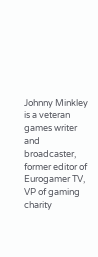Johnny Minkley is a veteran games writer and broadcaster, former editor of Eurogamer TV, VP of gaming charity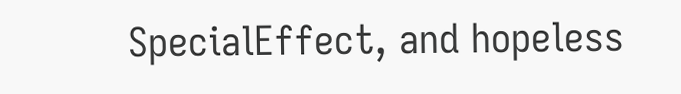SpecialEffect, and hopeless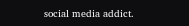social media addict.